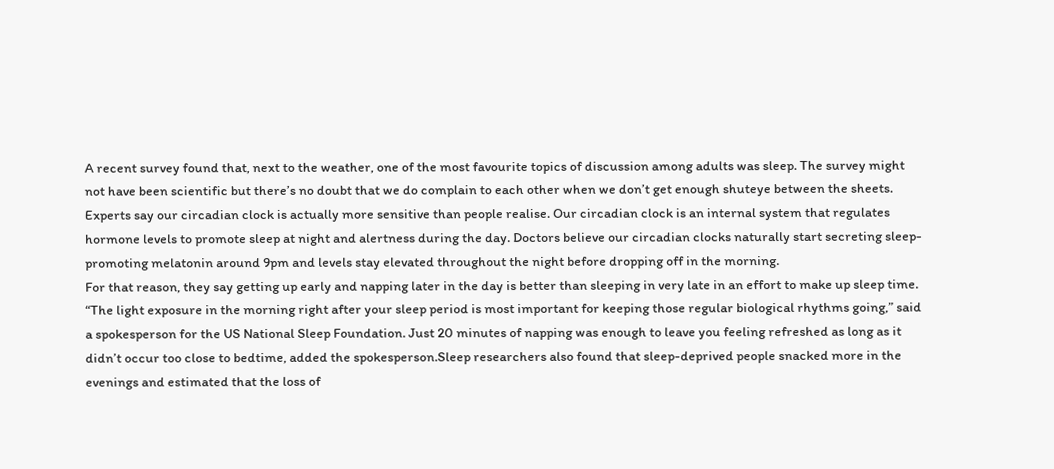A recent survey found that, next to the weather, one of the most favourite topics of discussion among adults was sleep. The survey might not have been scientific but there’s no doubt that we do complain to each other when we don’t get enough shuteye between the sheets.
Experts say our circadian clock is actually more sensitive than people realise. Our circadian clock is an internal system that regulates hormone levels to promote sleep at night and alertness during the day. Doctors believe our circadian clocks naturally start secreting sleep-promoting melatonin around 9pm and levels stay elevated throughout the night before dropping off in the morning.
For that reason, they say getting up early and napping later in the day is better than sleeping in very late in an effort to make up sleep time. “The light exposure in the morning right after your sleep period is most important for keeping those regular biological rhythms going,” said a spokesperson for the US National Sleep Foundation. Just 20 minutes of napping was enough to leave you feeling refreshed as long as it didn’t occur too close to bedtime, added the spokesperson.Sleep researchers also found that sleep-deprived people snacked more in the evenings and estimated that the loss of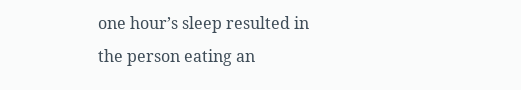one hour’s sleep resulted in the person eating an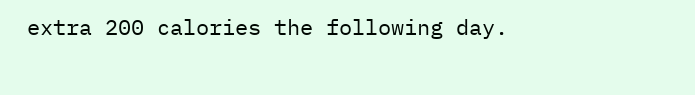extra 200 calories the following day.